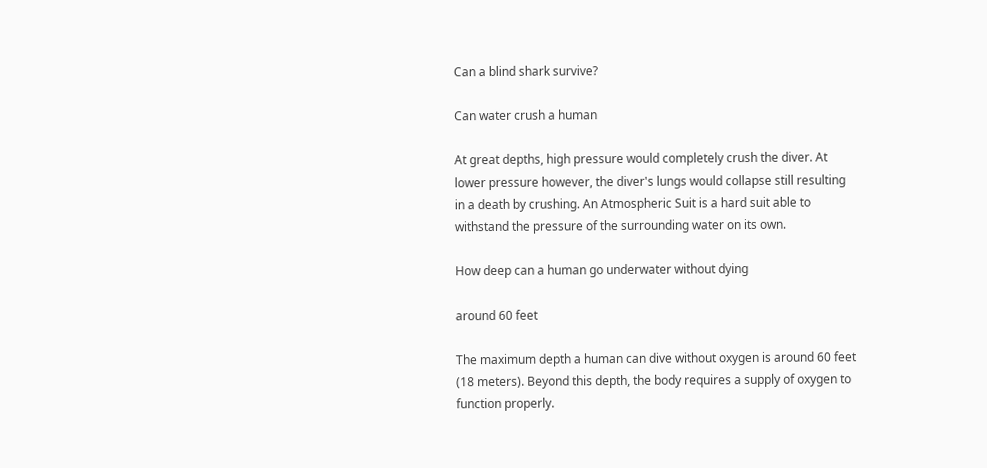Can a blind shark survive?

Can water crush a human

At great depths, high pressure would completely crush the diver. At lower pressure however, the diver's lungs would collapse still resulting in a death by crushing. An Atmospheric Suit is a hard suit able to withstand the pressure of the surrounding water on its own.

How deep can a human go underwater without dying

around 60 feet

The maximum depth a human can dive without oxygen is around 60 feet (18 meters). Beyond this depth, the body requires a supply of oxygen to function properly.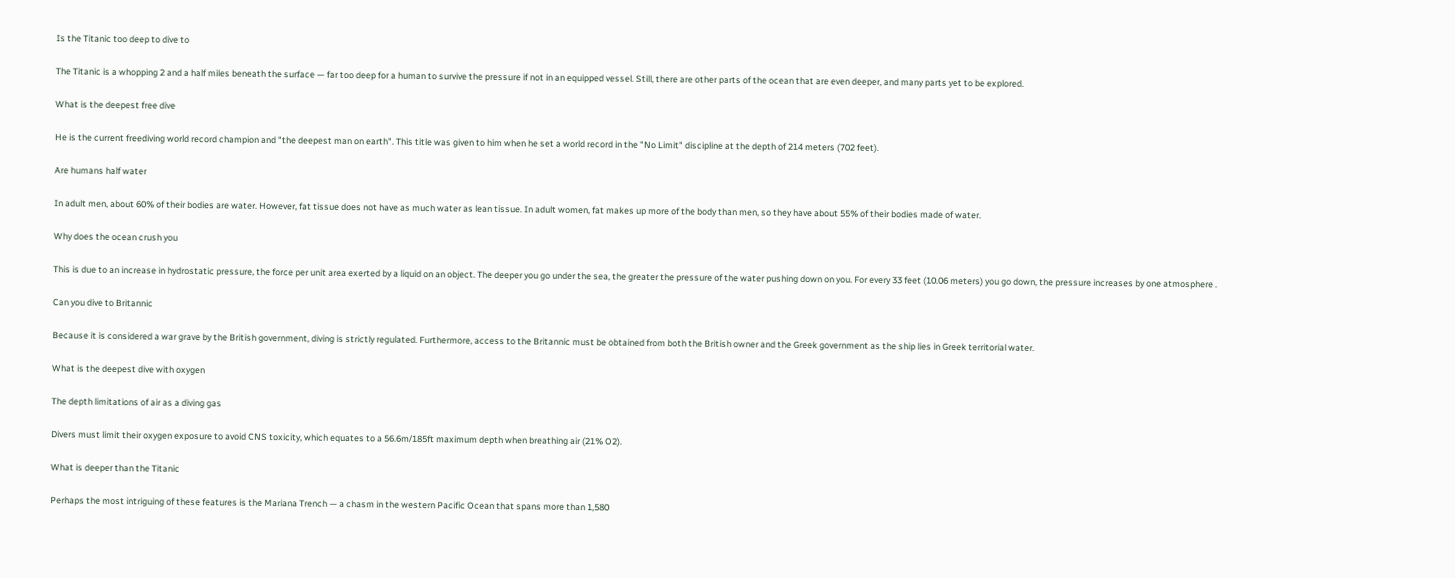Is the Titanic too deep to dive to

The Titanic is a whopping 2 and a half miles beneath the surface — far too deep for a human to survive the pressure if not in an equipped vessel. Still, there are other parts of the ocean that are even deeper, and many parts yet to be explored.

What is the deepest free dive

He is the current freediving world record champion and "the deepest man on earth". This title was given to him when he set a world record in the "No Limit" discipline at the depth of 214 meters (702 feet).

Are humans half water

In adult men, about 60% of their bodies are water. However, fat tissue does not have as much water as lean tissue. In adult women, fat makes up more of the body than men, so they have about 55% of their bodies made of water.

Why does the ocean crush you

This is due to an increase in hydrostatic pressure, the force per unit area exerted by a liquid on an object. The deeper you go under the sea, the greater the pressure of the water pushing down on you. For every 33 feet (10.06 meters) you go down, the pressure increases by one atmosphere .

Can you dive to Britannic

Because it is considered a war grave by the British government, diving is strictly regulated. Furthermore, access to the Britannic must be obtained from both the British owner and the Greek government as the ship lies in Greek territorial water.

What is the deepest dive with oxygen

The depth limitations of air as a diving gas

Divers must limit their oxygen exposure to avoid CNS toxicity, which equates to a 56.6m/185ft maximum depth when breathing air (21% O2).

What is deeper than the Titanic

Perhaps the most intriguing of these features is the Mariana Trench — a chasm in the western Pacific Ocean that spans more than 1,580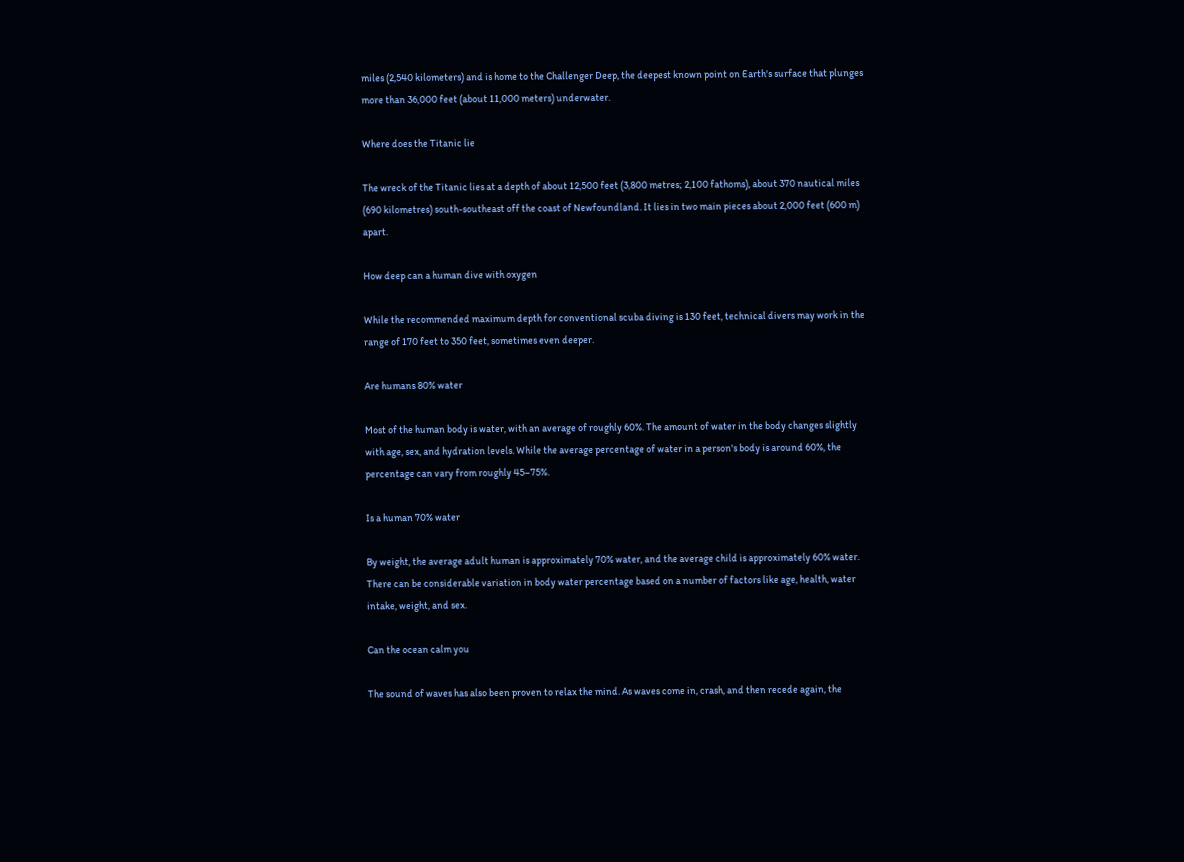miles (2,540 kilometers) and is home to the Challenger Deep, the deepest known point on Earth's surface that plunges more than 36,000 feet (about 11,000 meters) underwater.

Where does the Titanic lie

The wreck of the Titanic lies at a depth of about 12,500 feet (3,800 metres; 2,100 fathoms), about 370 nautical miles (690 kilometres) south-southeast off the coast of Newfoundland. It lies in two main pieces about 2,000 feet (600 m) apart.

How deep can a human dive with oxygen

While the recommended maximum depth for conventional scuba diving is 130 feet, technical divers may work in the range of 170 feet to 350 feet, sometimes even deeper.

Are humans 80% water

Most of the human body is water, with an average of roughly 60%. The amount of water in the body changes slightly with age, sex, and hydration levels. While the average percentage of water in a person's body is around 60%, the percentage can vary from roughly 45–75%.

Is a human 70% water

By weight, the average adult human is approximately 70% water, and the average child is approximately 60% water. There can be considerable variation in body water percentage based on a number of factors like age, health, water intake, weight, and sex.

Can the ocean calm you

The sound of waves has also been proven to relax the mind. As waves come in, crash, and then recede again, the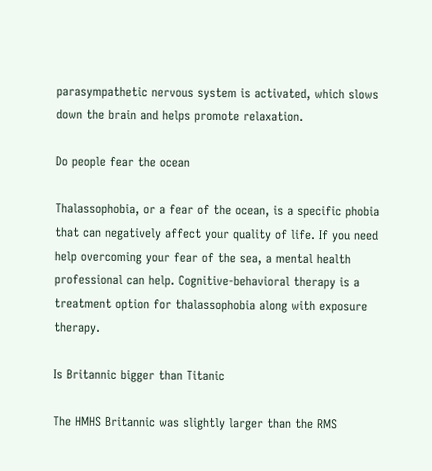parasympathetic nervous system is activated, which slows down the brain and helps promote relaxation.

Do people fear the ocean

Thalassophobia, or a fear of the ocean, is a specific phobia that can negatively affect your quality of life. If you need help overcoming your fear of the sea, a mental health professional can help. Cognitive-behavioral therapy is a treatment option for thalassophobia along with exposure therapy.

Is Britannic bigger than Titanic

The HMHS Britannic was slightly larger than the RMS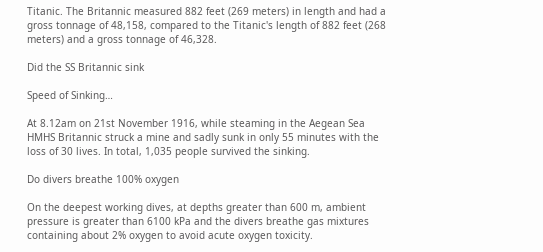Titanic. The Britannic measured 882 feet (269 meters) in length and had a gross tonnage of 48,158, compared to the Titanic's length of 882 feet (268 meters) and a gross tonnage of 46,328.

Did the SS Britannic sink

Speed of Sinking…

At 8.12am on 21st November 1916, while steaming in the Aegean Sea HMHS Britannic struck a mine and sadly sunk in only 55 minutes with the loss of 30 lives. In total, 1,035 people survived the sinking.

Do divers breathe 100% oxygen

On the deepest working dives, at depths greater than 600 m, ambient pressure is greater than 6100 kPa and the divers breathe gas mixtures containing about 2% oxygen to avoid acute oxygen toxicity.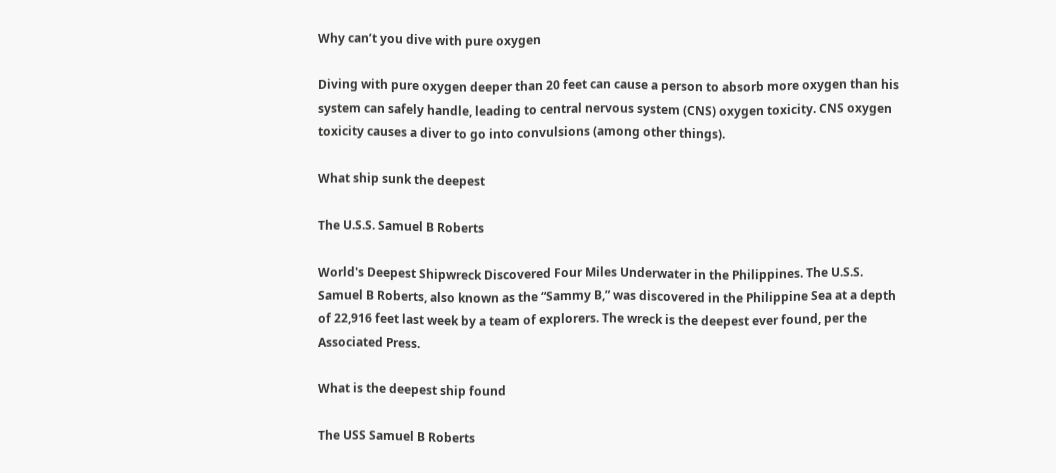Why can’t you dive with pure oxygen

Diving with pure oxygen deeper than 20 feet can cause a person to absorb more oxygen than his system can safely handle, leading to central nervous system (CNS) oxygen toxicity. CNS oxygen toxicity causes a diver to go into convulsions (among other things).

What ship sunk the deepest

The U.S.S. Samuel B Roberts

World's Deepest Shipwreck Discovered Four Miles Underwater in the Philippines. The U.S.S. Samuel B Roberts, also known as the “Sammy B,” was discovered in the Philippine Sea at a depth of 22,916 feet last week by a team of explorers. The wreck is the deepest ever found, per the Associated Press.

What is the deepest ship found

The USS Samuel B Roberts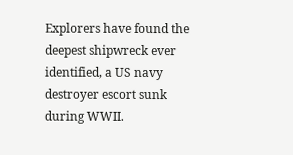Explorers have found the deepest shipwreck ever identified, a US navy destroyer escort sunk during WWII.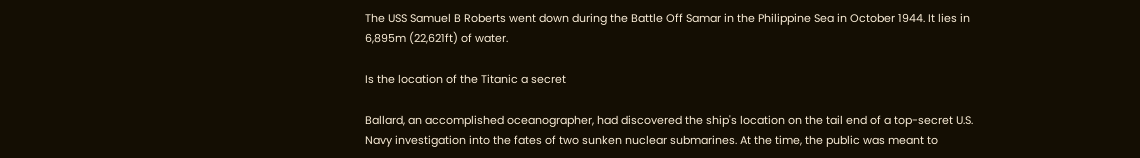The USS Samuel B Roberts went down during the Battle Off Samar in the Philippine Sea in October 1944. It lies in 6,895m (22,621ft) of water.

Is the location of the Titanic a secret

Ballard, an accomplished oceanographer, had discovered the ship's location on the tail end of a top-secret U.S. Navy investigation into the fates of two sunken nuclear submarines. At the time, the public was meant to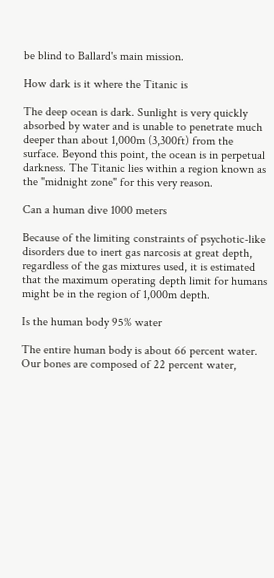be blind to Ballard's main mission.

How dark is it where the Titanic is

The deep ocean is dark. Sunlight is very quickly absorbed by water and is unable to penetrate much deeper than about 1,000m (3,300ft) from the surface. Beyond this point, the ocean is in perpetual darkness. The Titanic lies within a region known as the "midnight zone" for this very reason.

Can a human dive 1000 meters

Because of the limiting constraints of psychotic-like disorders due to inert gas narcosis at great depth, regardless of the gas mixtures used, it is estimated that the maximum operating depth limit for humans might be in the region of 1,000m depth.

Is the human body 95% water

The entire human body is about 66 percent water. Our bones are composed of 22 percent water,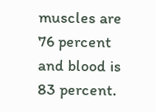muscles are 76 percent and blood is 83 percent.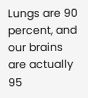Lungs are 90 percent, and our brains are actually 95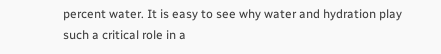percent water. It is easy to see why water and hydration play such a critical role in a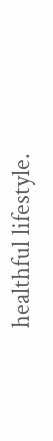healthful lifestyle.